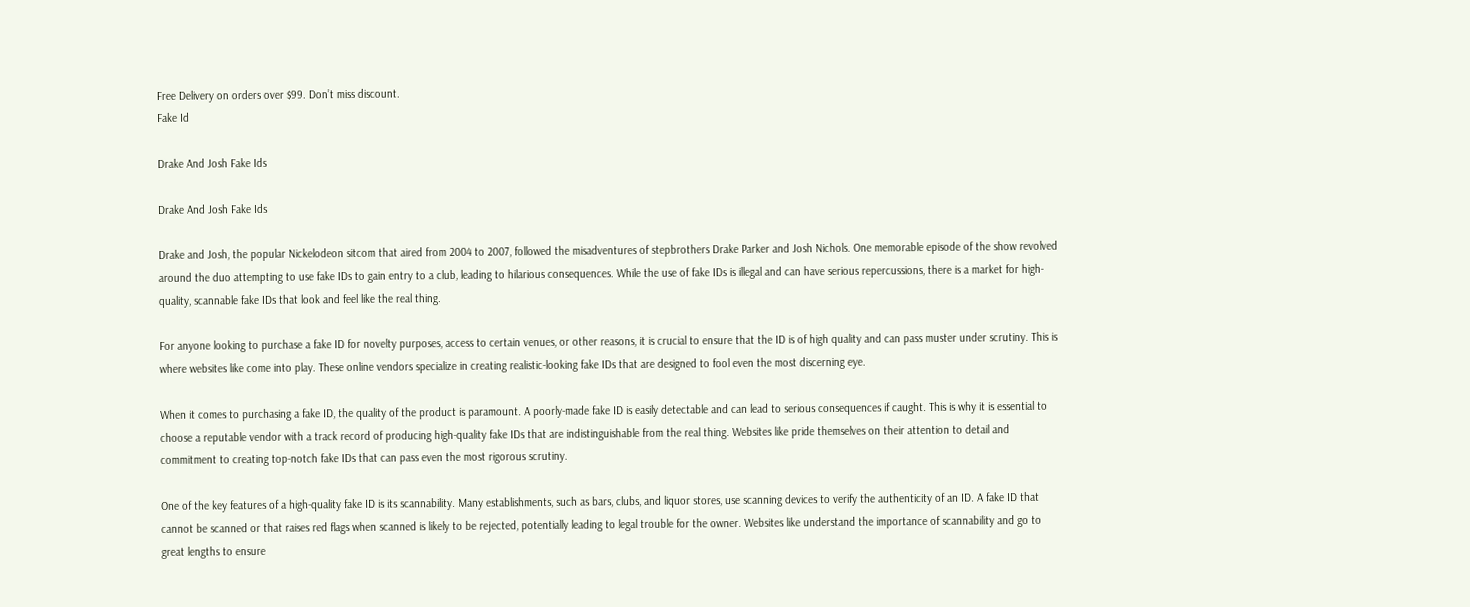Free Delivery on orders over $99. Don’t miss discount.
Fake Id

Drake And Josh Fake Ids

Drake And Josh Fake Ids

Drake and Josh, the popular Nickelodeon sitcom that aired from 2004 to 2007, followed the misadventures of stepbrothers Drake Parker and Josh Nichols. One memorable episode of the show revolved around the duo attempting to use fake IDs to gain entry to a club, leading to hilarious consequences. While the use of fake IDs is illegal and can have serious repercussions, there is a market for high-quality, scannable fake IDs that look and feel like the real thing.

For anyone looking to purchase a fake ID for novelty purposes, access to certain venues, or other reasons, it is crucial to ensure that the ID is of high quality and can pass muster under scrutiny. This is where websites like come into play. These online vendors specialize in creating realistic-looking fake IDs that are designed to fool even the most discerning eye.

When it comes to purchasing a fake ID, the quality of the product is paramount. A poorly-made fake ID is easily detectable and can lead to serious consequences if caught. This is why it is essential to choose a reputable vendor with a track record of producing high-quality fake IDs that are indistinguishable from the real thing. Websites like pride themselves on their attention to detail and commitment to creating top-notch fake IDs that can pass even the most rigorous scrutiny.

One of the key features of a high-quality fake ID is its scannability. Many establishments, such as bars, clubs, and liquor stores, use scanning devices to verify the authenticity of an ID. A fake ID that cannot be scanned or that raises red flags when scanned is likely to be rejected, potentially leading to legal trouble for the owner. Websites like understand the importance of scannability and go to great lengths to ensure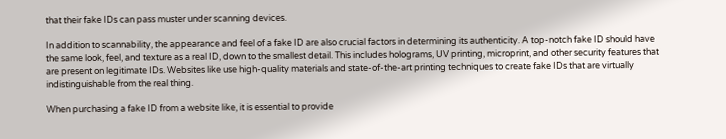that their fake IDs can pass muster under scanning devices.

In addition to scannability, the appearance and feel of a fake ID are also crucial factors in determining its authenticity. A top-notch fake ID should have the same look, feel, and texture as a real ID, down to the smallest detail. This includes holograms, UV printing, microprint, and other security features that are present on legitimate IDs. Websites like use high-quality materials and state-of-the-art printing techniques to create fake IDs that are virtually indistinguishable from the real thing.

When purchasing a fake ID from a website like, it is essential to provide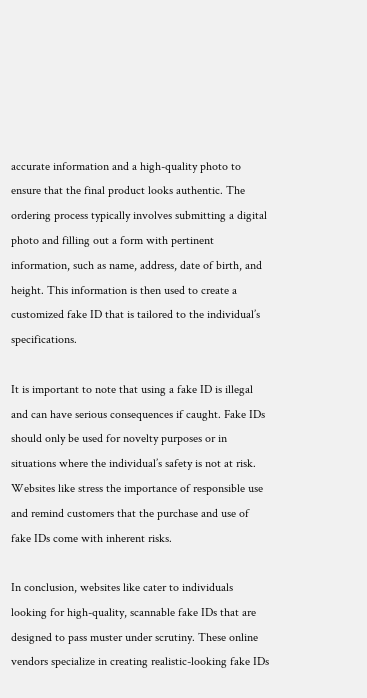accurate information and a high-quality photo to ensure that the final product looks authentic. The ordering process typically involves submitting a digital photo and filling out a form with pertinent information, such as name, address, date of birth, and height. This information is then used to create a customized fake ID that is tailored to the individual’s specifications.

It is important to note that using a fake ID is illegal and can have serious consequences if caught. Fake IDs should only be used for novelty purposes or in situations where the individual’s safety is not at risk. Websites like stress the importance of responsible use and remind customers that the purchase and use of fake IDs come with inherent risks.

In conclusion, websites like cater to individuals looking for high-quality, scannable fake IDs that are designed to pass muster under scrutiny. These online vendors specialize in creating realistic-looking fake IDs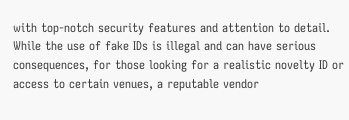with top-notch security features and attention to detail. While the use of fake IDs is illegal and can have serious consequences, for those looking for a realistic novelty ID or access to certain venues, a reputable vendor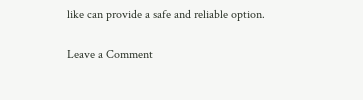like can provide a safe and reliable option.

Leave a Comment